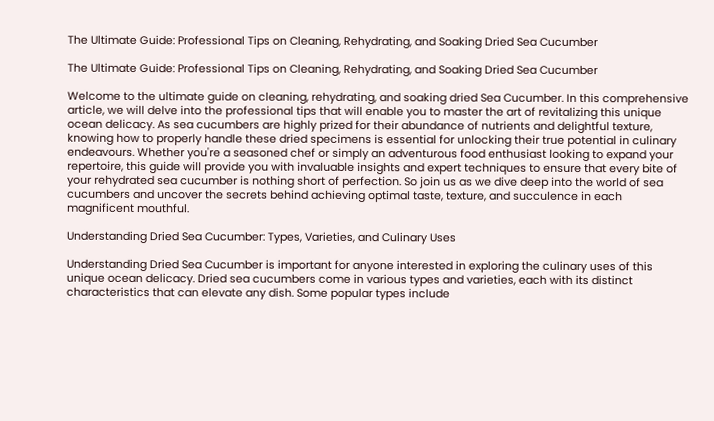The Ultimate Guide: Professional Tips on Cleaning, Rehydrating, and Soaking Dried Sea Cucumber

The Ultimate Guide: Professional Tips on Cleaning, Rehydrating, and Soaking Dried Sea Cucumber

Welcome to the ultimate guide on cleaning, rehydrating, and soaking dried Sea Cucumber. In this comprehensive article, we will delve into the professional tips that will enable you to master the art of revitalizing this unique ocean delicacy. As sea cucumbers are highly prized for their abundance of nutrients and delightful texture, knowing how to properly handle these dried specimens is essential for unlocking their true potential in culinary endeavours. Whether you're a seasoned chef or simply an adventurous food enthusiast looking to expand your repertoire, this guide will provide you with invaluable insights and expert techniques to ensure that every bite of your rehydrated sea cucumber is nothing short of perfection. So join us as we dive deep into the world of sea cucumbers and uncover the secrets behind achieving optimal taste, texture, and succulence in each magnificent mouthful.

Understanding Dried Sea Cucumber: Types, Varieties, and Culinary Uses

Understanding Dried Sea Cucumber is important for anyone interested in exploring the culinary uses of this unique ocean delicacy. Dried sea cucumbers come in various types and varieties, each with its distinct characteristics that can elevate any dish. Some popular types include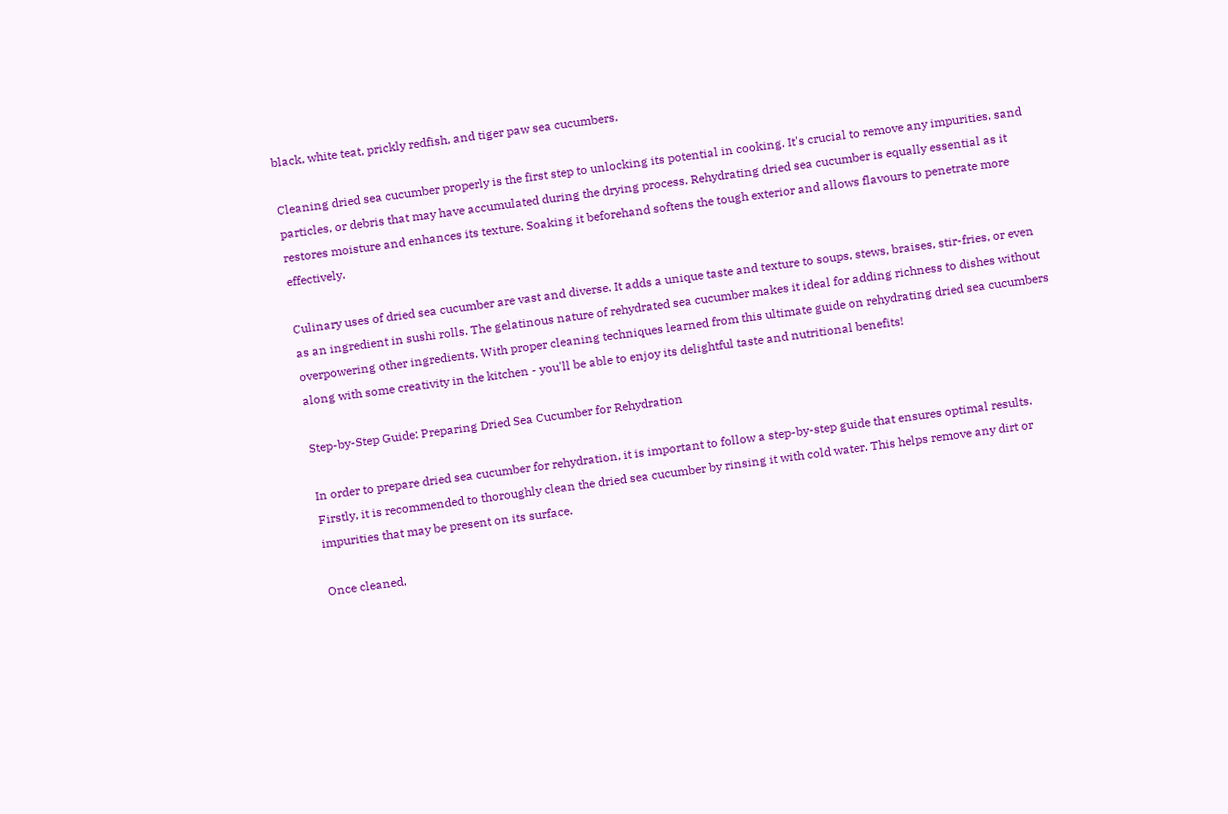black, white teat, prickly redfish, and tiger paw sea cucumbers.

Cleaning dried sea cucumber properly is the first step to unlocking its potential in cooking. It's crucial to remove any impurities, sand particles, or debris that may have accumulated during the drying process. Rehydrating dried sea cucumber is equally essential as it restores moisture and enhances its texture. Soaking it beforehand softens the tough exterior and allows flavours to penetrate more effectively.

Culinary uses of dried sea cucumber are vast and diverse. It adds a unique taste and texture to soups, stews, braises, stir-fries, or even as an ingredient in sushi rolls. The gelatinous nature of rehydrated sea cucumber makes it ideal for adding richness to dishes without overpowering other ingredients. With proper cleaning techniques learned from this ultimate guide on rehydrating dried sea cucumbers along with some creativity in the kitchen - you'll be able to enjoy its delightful taste and nutritional benefits!

Step-by-Step Guide: Preparing Dried Sea Cucumber for Rehydration

In order to prepare dried sea cucumber for rehydration, it is important to follow a step-by-step guide that ensures optimal results. Firstly, it is recommended to thoroughly clean the dried sea cucumber by rinsing it with cold water. This helps remove any dirt or impurities that may be present on its surface.

Once cleaned,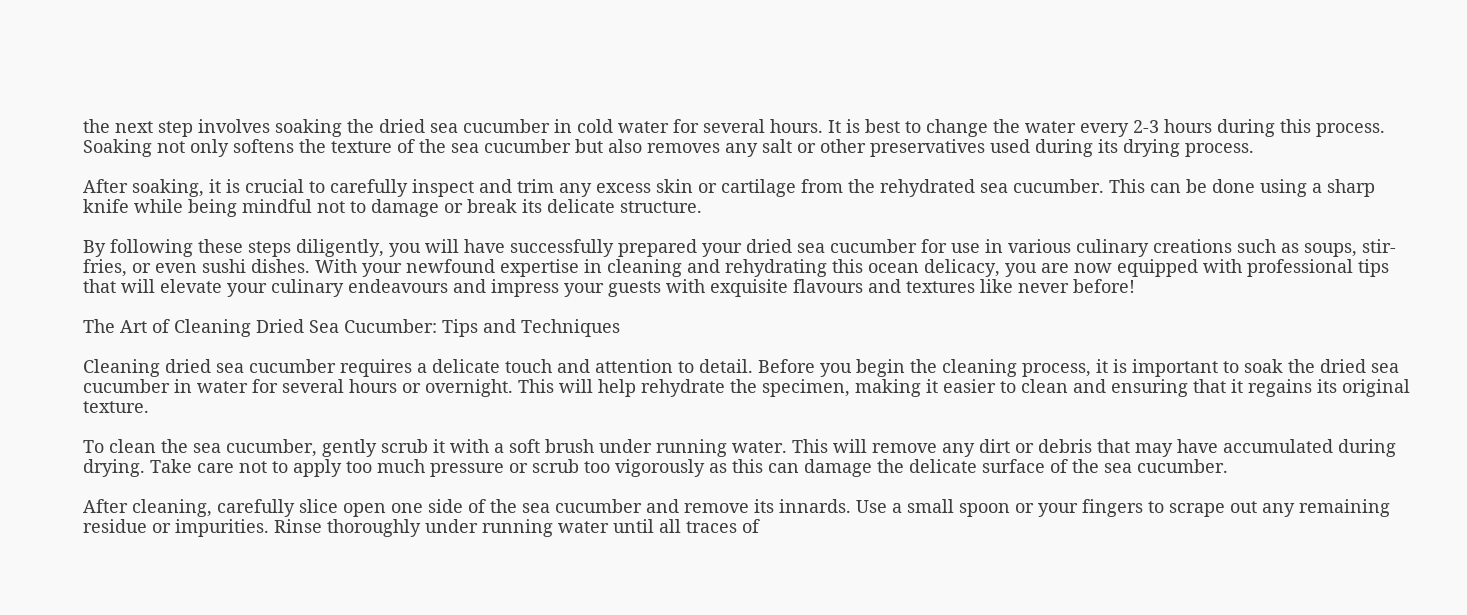the next step involves soaking the dried sea cucumber in cold water for several hours. It is best to change the water every 2-3 hours during this process. Soaking not only softens the texture of the sea cucumber but also removes any salt or other preservatives used during its drying process.

After soaking, it is crucial to carefully inspect and trim any excess skin or cartilage from the rehydrated sea cucumber. This can be done using a sharp knife while being mindful not to damage or break its delicate structure.

By following these steps diligently, you will have successfully prepared your dried sea cucumber for use in various culinary creations such as soups, stir-fries, or even sushi dishes. With your newfound expertise in cleaning and rehydrating this ocean delicacy, you are now equipped with professional tips that will elevate your culinary endeavours and impress your guests with exquisite flavours and textures like never before!

The Art of Cleaning Dried Sea Cucumber: Tips and Techniques

Cleaning dried sea cucumber requires a delicate touch and attention to detail. Before you begin the cleaning process, it is important to soak the dried sea cucumber in water for several hours or overnight. This will help rehydrate the specimen, making it easier to clean and ensuring that it regains its original texture.

To clean the sea cucumber, gently scrub it with a soft brush under running water. This will remove any dirt or debris that may have accumulated during drying. Take care not to apply too much pressure or scrub too vigorously as this can damage the delicate surface of the sea cucumber.

After cleaning, carefully slice open one side of the sea cucumber and remove its innards. Use a small spoon or your fingers to scrape out any remaining residue or impurities. Rinse thoroughly under running water until all traces of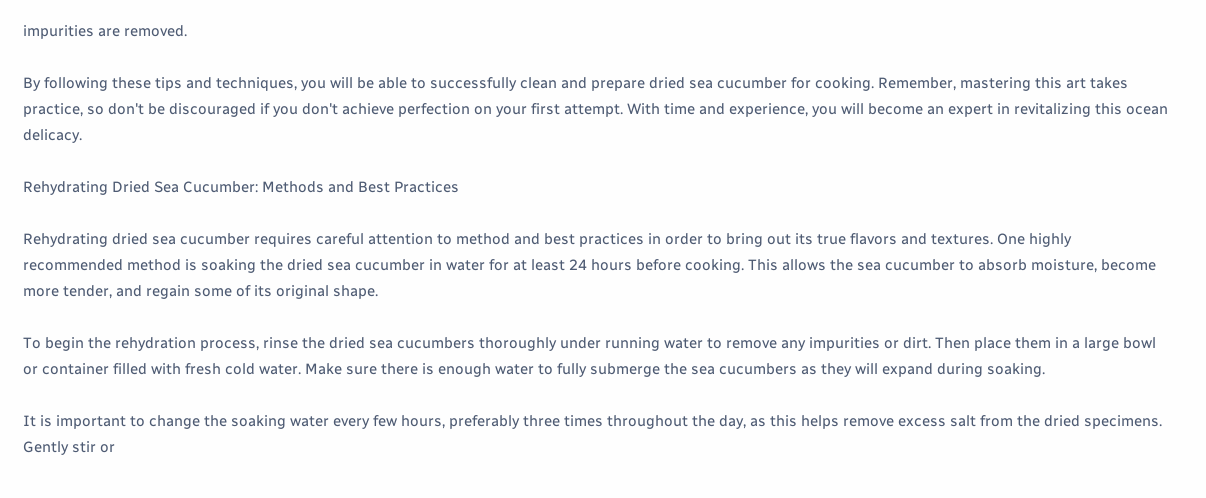impurities are removed.

By following these tips and techniques, you will be able to successfully clean and prepare dried sea cucumber for cooking. Remember, mastering this art takes practice, so don't be discouraged if you don't achieve perfection on your first attempt. With time and experience, you will become an expert in revitalizing this ocean delicacy.

Rehydrating Dried Sea Cucumber: Methods and Best Practices

Rehydrating dried sea cucumber requires careful attention to method and best practices in order to bring out its true flavors and textures. One highly recommended method is soaking the dried sea cucumber in water for at least 24 hours before cooking. This allows the sea cucumber to absorb moisture, become more tender, and regain some of its original shape.

To begin the rehydration process, rinse the dried sea cucumbers thoroughly under running water to remove any impurities or dirt. Then place them in a large bowl or container filled with fresh cold water. Make sure there is enough water to fully submerge the sea cucumbers as they will expand during soaking.

It is important to change the soaking water every few hours, preferably three times throughout the day, as this helps remove excess salt from the dried specimens. Gently stir or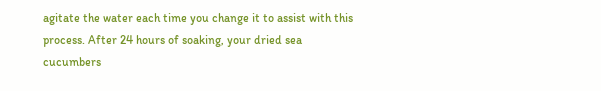agitate the water each time you change it to assist with this process. After 24 hours of soaking, your dried sea cucumbers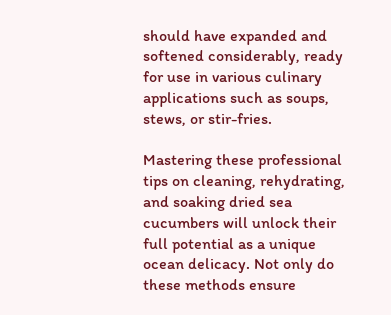should have expanded and softened considerably, ready for use in various culinary applications such as soups, stews, or stir-fries.

Mastering these professional tips on cleaning, rehydrating, and soaking dried sea cucumbers will unlock their full potential as a unique ocean delicacy. Not only do these methods ensure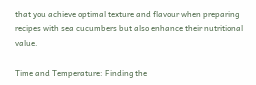that you achieve optimal texture and flavour when preparing recipes with sea cucumbers but also enhance their nutritional value.

Time and Temperature: Finding the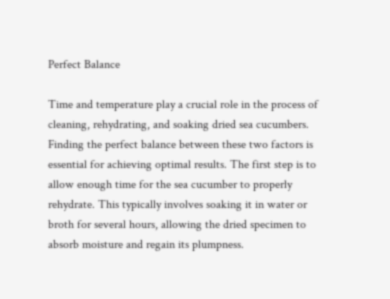Perfect Balance

Time and temperature play a crucial role in the process of cleaning, rehydrating, and soaking dried sea cucumbers. Finding the perfect balance between these two factors is essential for achieving optimal results. The first step is to allow enough time for the sea cucumber to properly rehydrate. This typically involves soaking it in water or broth for several hours, allowing the dried specimen to absorb moisture and regain its plumpness.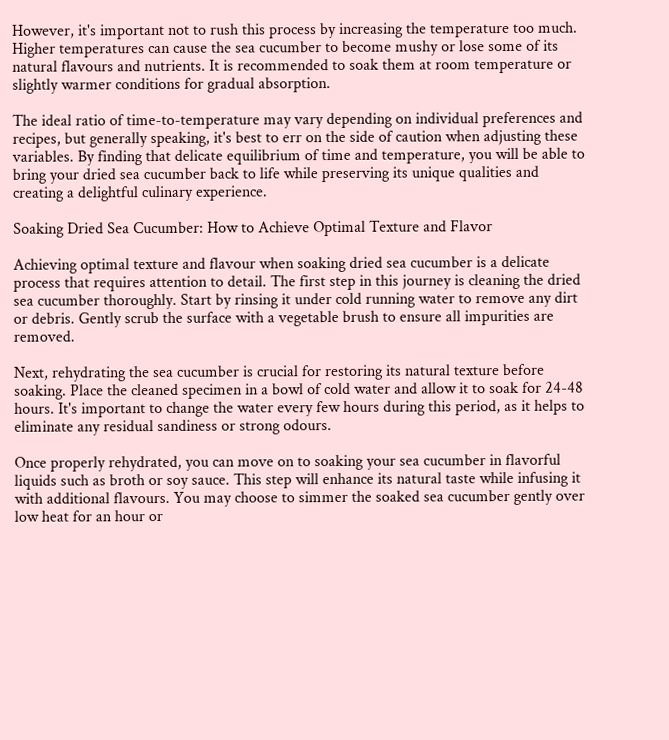However, it's important not to rush this process by increasing the temperature too much. Higher temperatures can cause the sea cucumber to become mushy or lose some of its natural flavours and nutrients. It is recommended to soak them at room temperature or slightly warmer conditions for gradual absorption.

The ideal ratio of time-to-temperature may vary depending on individual preferences and recipes, but generally speaking, it's best to err on the side of caution when adjusting these variables. By finding that delicate equilibrium of time and temperature, you will be able to bring your dried sea cucumber back to life while preserving its unique qualities and creating a delightful culinary experience.

Soaking Dried Sea Cucumber: How to Achieve Optimal Texture and Flavor

Achieving optimal texture and flavour when soaking dried sea cucumber is a delicate process that requires attention to detail. The first step in this journey is cleaning the dried sea cucumber thoroughly. Start by rinsing it under cold running water to remove any dirt or debris. Gently scrub the surface with a vegetable brush to ensure all impurities are removed.

Next, rehydrating the sea cucumber is crucial for restoring its natural texture before soaking. Place the cleaned specimen in a bowl of cold water and allow it to soak for 24-48 hours. It's important to change the water every few hours during this period, as it helps to eliminate any residual sandiness or strong odours.

Once properly rehydrated, you can move on to soaking your sea cucumber in flavorful liquids such as broth or soy sauce. This step will enhance its natural taste while infusing it with additional flavours. You may choose to simmer the soaked sea cucumber gently over low heat for an hour or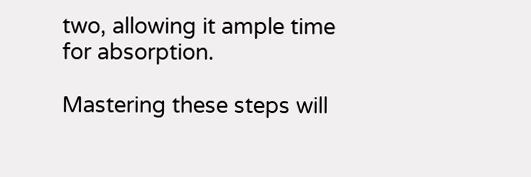two, allowing it ample time for absorption.

Mastering these steps will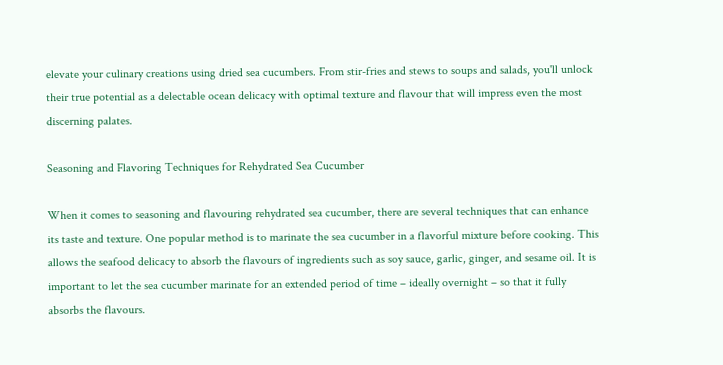elevate your culinary creations using dried sea cucumbers. From stir-fries and stews to soups and salads, you'll unlock their true potential as a delectable ocean delicacy with optimal texture and flavour that will impress even the most discerning palates.

Seasoning and Flavoring Techniques for Rehydrated Sea Cucumber

When it comes to seasoning and flavouring rehydrated sea cucumber, there are several techniques that can enhance its taste and texture. One popular method is to marinate the sea cucumber in a flavorful mixture before cooking. This allows the seafood delicacy to absorb the flavours of ingredients such as soy sauce, garlic, ginger, and sesame oil. It is important to let the sea cucumber marinate for an extended period of time – ideally overnight – so that it fully absorbs the flavours.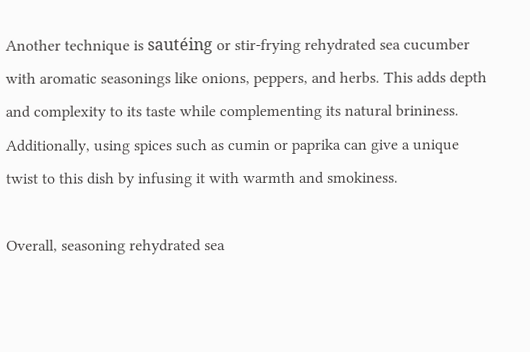Another technique is sautéing or stir-frying rehydrated sea cucumber with aromatic seasonings like onions, peppers, and herbs. This adds depth and complexity to its taste while complementing its natural brininess. Additionally, using spices such as cumin or paprika can give a unique twist to this dish by infusing it with warmth and smokiness.

Overall, seasoning rehydrated sea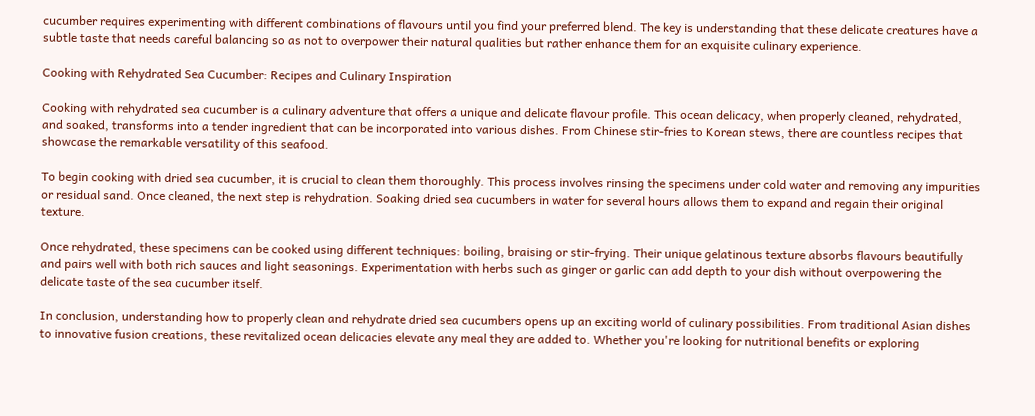cucumber requires experimenting with different combinations of flavours until you find your preferred blend. The key is understanding that these delicate creatures have a subtle taste that needs careful balancing so as not to overpower their natural qualities but rather enhance them for an exquisite culinary experience.

Cooking with Rehydrated Sea Cucumber: Recipes and Culinary Inspiration

Cooking with rehydrated sea cucumber is a culinary adventure that offers a unique and delicate flavour profile. This ocean delicacy, when properly cleaned, rehydrated, and soaked, transforms into a tender ingredient that can be incorporated into various dishes. From Chinese stir-fries to Korean stews, there are countless recipes that showcase the remarkable versatility of this seafood.

To begin cooking with dried sea cucumber, it is crucial to clean them thoroughly. This process involves rinsing the specimens under cold water and removing any impurities or residual sand. Once cleaned, the next step is rehydration. Soaking dried sea cucumbers in water for several hours allows them to expand and regain their original texture.

Once rehydrated, these specimens can be cooked using different techniques: boiling, braising or stir-frying. Their unique gelatinous texture absorbs flavours beautifully and pairs well with both rich sauces and light seasonings. Experimentation with herbs such as ginger or garlic can add depth to your dish without overpowering the delicate taste of the sea cucumber itself.

In conclusion, understanding how to properly clean and rehydrate dried sea cucumbers opens up an exciting world of culinary possibilities. From traditional Asian dishes to innovative fusion creations, these revitalized ocean delicacies elevate any meal they are added to. Whether you're looking for nutritional benefits or exploring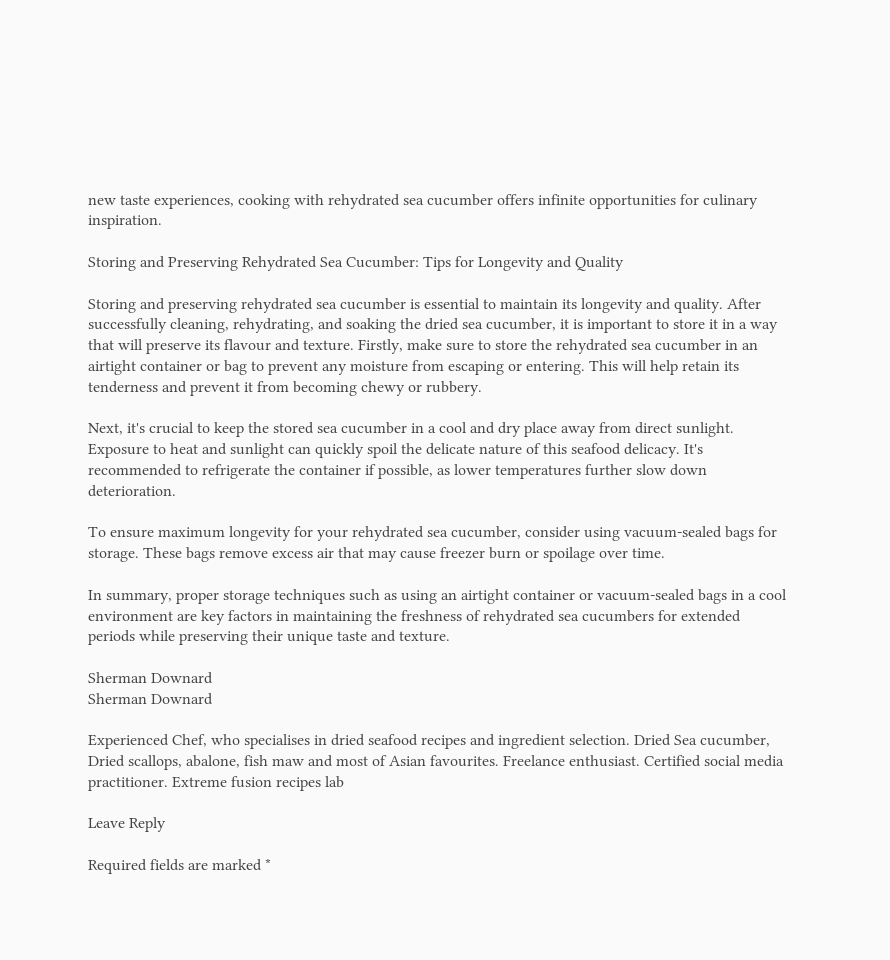new taste experiences, cooking with rehydrated sea cucumber offers infinite opportunities for culinary inspiration.

Storing and Preserving Rehydrated Sea Cucumber: Tips for Longevity and Quality

Storing and preserving rehydrated sea cucumber is essential to maintain its longevity and quality. After successfully cleaning, rehydrating, and soaking the dried sea cucumber, it is important to store it in a way that will preserve its flavour and texture. Firstly, make sure to store the rehydrated sea cucumber in an airtight container or bag to prevent any moisture from escaping or entering. This will help retain its tenderness and prevent it from becoming chewy or rubbery.

Next, it's crucial to keep the stored sea cucumber in a cool and dry place away from direct sunlight. Exposure to heat and sunlight can quickly spoil the delicate nature of this seafood delicacy. It's recommended to refrigerate the container if possible, as lower temperatures further slow down deterioration.

To ensure maximum longevity for your rehydrated sea cucumber, consider using vacuum-sealed bags for storage. These bags remove excess air that may cause freezer burn or spoilage over time.

In summary, proper storage techniques such as using an airtight container or vacuum-sealed bags in a cool environment are key factors in maintaining the freshness of rehydrated sea cucumbers for extended periods while preserving their unique taste and texture.

Sherman Downard
Sherman Downard

Experienced Chef, who specialises in dried seafood recipes and ingredient selection. Dried Sea cucumber, Dried scallops, abalone, fish maw and most of Asian favourites. Freelance enthusiast. Certified social media practitioner. Extreme fusion recipes lab

Leave Reply

Required fields are marked *